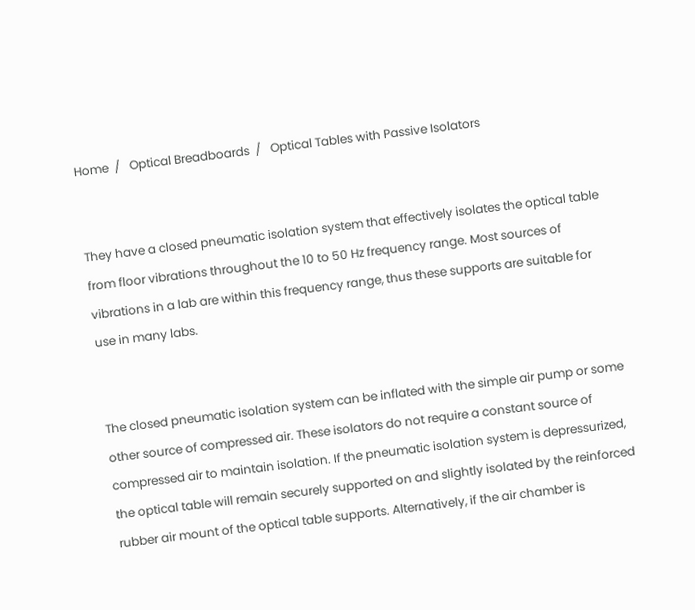Home  /   Optical Breadboards  /   Optical Tables with Passive Isolators


They have a closed pneumatic isolation system that effectively isolates the optical table from floor vibrations throughout the 10 to 50 Hz frequency range. Most sources of vibrations in a lab are within this frequency range, thus these supports are suitable for use in many labs.


The closed pneumatic isolation system can be inflated with the simple air pump or some other source of compressed air. These isolators do not require a constant source of compressed air to maintain isolation. If the pneumatic isolation system is depressurized, the optical table will remain securely supported on and slightly isolated by the reinforced rubber air mount of the optical table supports. Alternatively, if the air chamber is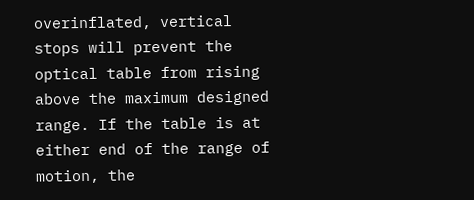overinflated, vertical stops will prevent the optical table from rising above the maximum designed range. If the table is at either end of the range of motion, the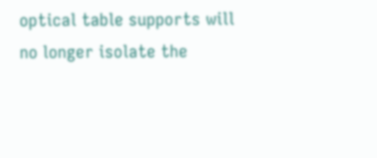optical table supports will no longer isolate the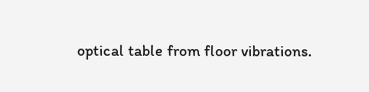optical table from floor vibrations.